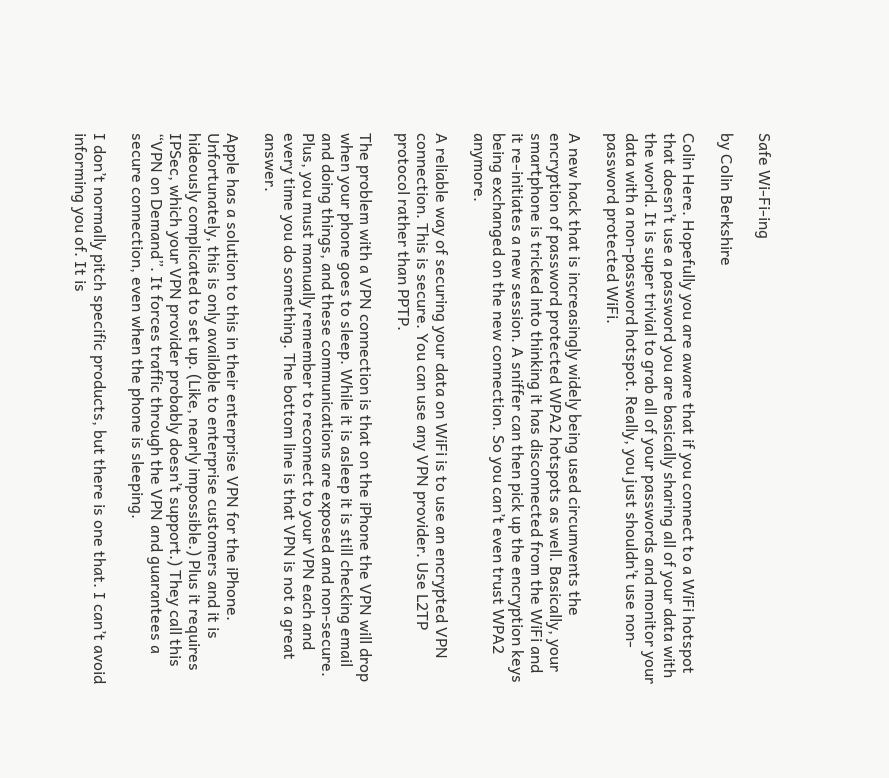Safe Wi-Fi-ing

by Colin Berkshire

Colin Here. Hopefully you are aware that if you connect to a WiFi hotspot that doesn’t use a password you are basically sharing all of your data with the world. It is super trivial to grab all of your passwords and monitor your data with a non-password hotspot. Really, you just shouldn’t use non-password protected WiFi.

A new hack that is increasingly widely being used circumvents the encryption of password protected WPA2 hotspots as well. Basically, your smartphone is tricked into thinking it has disconnected from the WiFi and it re-initiates a new session. A sniffer can then pick up the encryption keys being exchanged on the new connection. So you can’t even trust WPA2 anymore.

A reliable way of securing your data on WiFi is to use an encrypted VPN connection. This is secure. You can use any VPN provider. Use L2TP protocol rather than PPTP.

The problem with a VPN connection is that on the iPhone the VPN will drop when your phone goes to sleep. While it is asleep it is still checking email and doing things, and these communications are exposed and non-secure. Plus, you must manually remember to reconnect to your VPN each and every time you do something. The bottom line is that VPN is not a great answer.

Apple has a solution to this in their enterprise VPN for the iPhone. Unfortunately, this is only available to enterprise customers and it is hideously complicated to set up. (Like, nearly impossible.) Plus it requires IPSec, which your VPN provider probably doesn’t support.) They call this “VPN on Demand”. It forces traffic through the VPN and guarantees a secure connection, even when the phone is sleeping.

I don’t normally pitch specific products, but there is one that. I can’t avoid informing you of. It is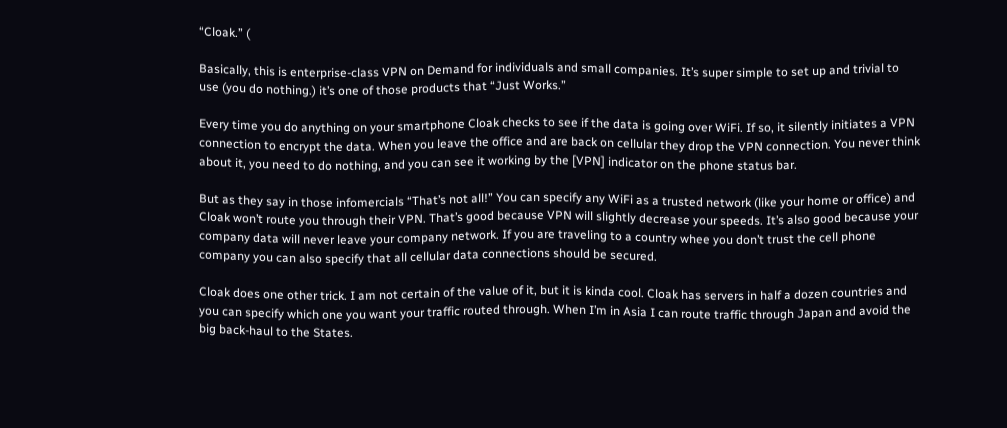“Cloak.” (

Basically, this is enterprise-class VPN on Demand for individuals and small companies. It’s super simple to set up and trivial to use (you do nothing.) it’s one of those products that “Just Works.”

Every time you do anything on your smartphone Cloak checks to see if the data is going over WiFi. If so, it silently initiates a VPN connection to encrypt the data. When you leave the office and are back on cellular they drop the VPN connection. You never think about it, you need to do nothing, and you can see it working by the [VPN] indicator on the phone status bar.

But as they say in those infomercials “That’s not all!” You can specify any WiFi as a trusted network (like your home or office) and Cloak won’t route you through their VPN. That’s good because VPN will slightly decrease your speeds. It’s also good because your company data will never leave your company network. If you are traveling to a country whee you don’t trust the cell phone company you can also specify that all cellular data connections should be secured.

Cloak does one other trick. I am not certain of the value of it, but it is kinda cool. Cloak has servers in half a dozen countries and you can specify which one you want your traffic routed through. When I’m in Asia I can route traffic through Japan and avoid the big back-haul to the States.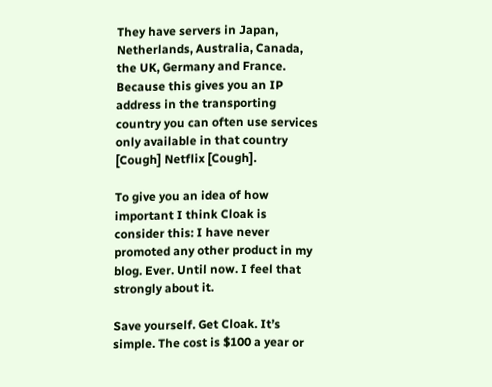They have servers in Japan, Netherlands, Australia, Canada, the UK, Germany and France. Because this gives you an IP address in the transporting country you can often use services only available in that country [Cough] Netflix [Cough].

To give you an idea of how important I think Cloak is consider this: I have never promoted any other product in my blog. Ever. Until now. I feel that strongly about it.

Save yourself. Get Cloak. It’s simple. The cost is $100 a year or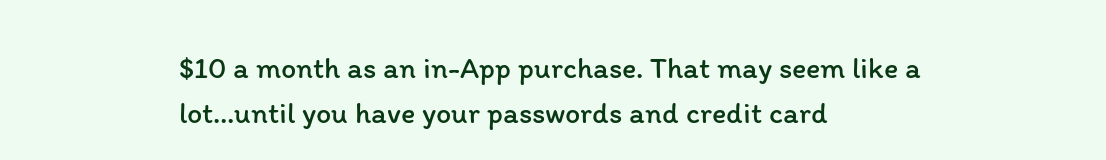$10 a month as an in-App purchase. That may seem like a lot…until you have your passwords and credit card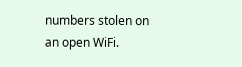numbers stolen on an open WiFi.